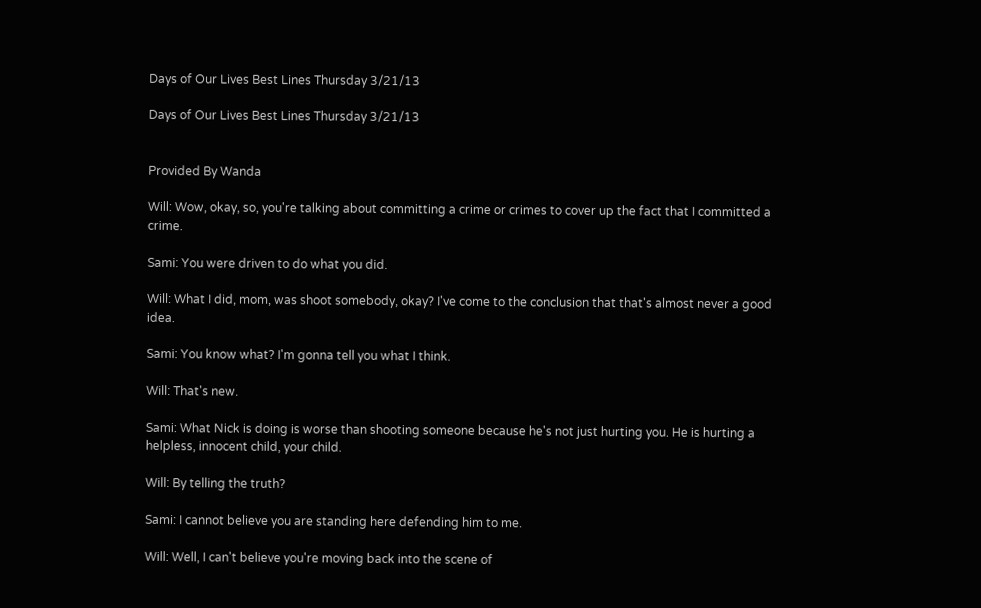Days of Our Lives Best Lines Thursday 3/21/13

Days of Our Lives Best Lines Thursday 3/21/13


Provided By Wanda

Will: Wow, okay, so, you're talking about committing a crime or crimes to cover up the fact that I committed a crime.

Sami: You were driven to do what you did.

Will: What I did, mom, was shoot somebody, okay? I've come to the conclusion that that's almost never a good idea.

Sami: You know what? I'm gonna tell you what I think.

Will: That's new.

Sami: What Nick is doing is worse than shooting someone because he's not just hurting you. He is hurting a helpless, innocent child, your child.

Will: By telling the truth?

Sami: I cannot believe you are standing here defending him to me.

Will: Well, I can't believe you're moving back into the scene of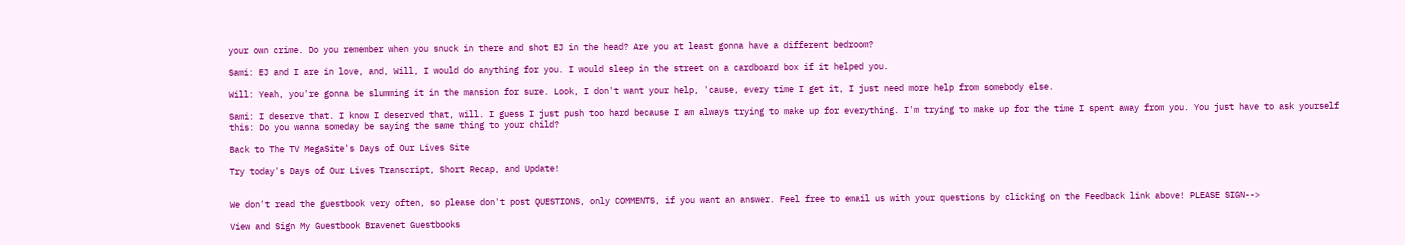your own crime. Do you remember when you snuck in there and shot EJ in the head? Are you at least gonna have a different bedroom?

Sami: EJ and I are in love, and, Will, I would do anything for you. I would sleep in the street on a cardboard box if it helped you.

Will: Yeah, you're gonna be slumming it in the mansion for sure. Look, I don't want your help, 'cause, every time I get it, I just need more help from somebody else.

Sami: I deserve that. I know I deserved that, will. I guess I just push too hard because I am always trying to make up for everything. I'm trying to make up for the time I spent away from you. You just have to ask yourself this: Do you wanna someday be saying the same thing to your child?

Back to The TV MegaSite's Days of Our Lives Site

Try today's Days of Our Lives Transcript, Short Recap, and Update!


We don't read the guestbook very often, so please don't post QUESTIONS, only COMMENTS, if you want an answer. Feel free to email us with your questions by clicking on the Feedback link above! PLEASE SIGN-->

View and Sign My Guestbook Bravenet Guestbooks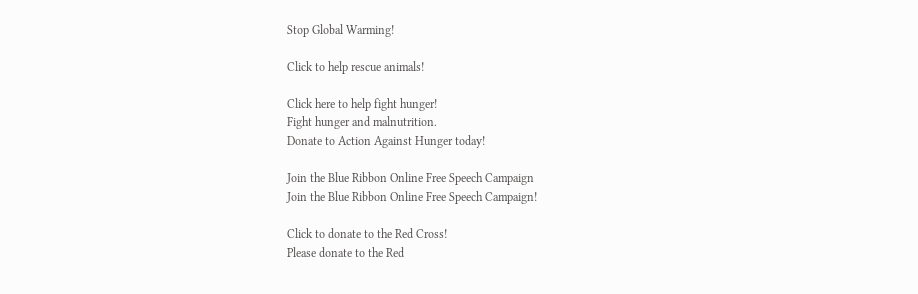Stop Global Warming!

Click to help rescue animals!

Click here to help fight hunger!
Fight hunger and malnutrition.
Donate to Action Against Hunger today!

Join the Blue Ribbon Online Free Speech Campaign
Join the Blue Ribbon Online Free Speech Campaign!

Click to donate to the Red Cross!
Please donate to the Red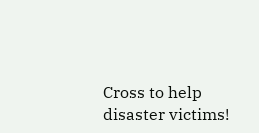Cross to help disaster victims!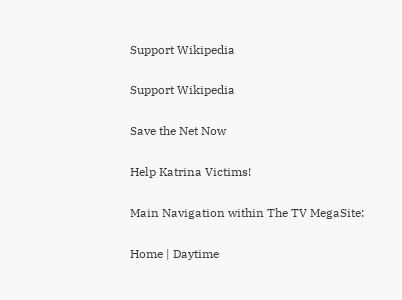Support Wikipedia

Support Wikipedia

Save the Net Now

Help Katrina Victims!

Main Navigation within The TV MegaSite:

Home | Daytime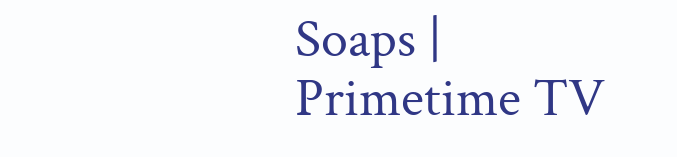Soaps | Primetime TV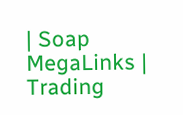| Soap MegaLinks | Trading